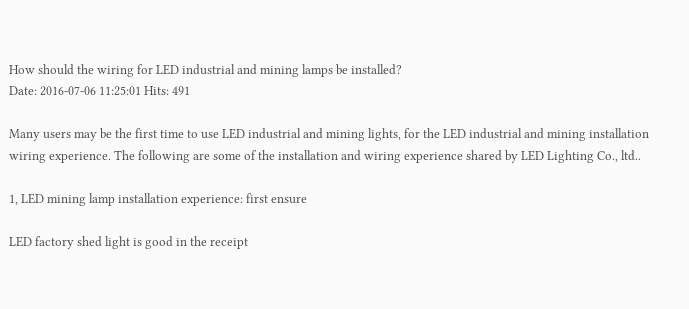How should the wiring for LED industrial and mining lamps be installed?
Date: 2016-07-06 11:25:01 Hits: 491

Many users may be the first time to use LED industrial and mining lights, for the LED industrial and mining installation wiring experience. The following are some of the installation and wiring experience shared by LED Lighting Co., ltd..

1, LED mining lamp installation experience: first ensure

LED factory shed light is good in the receipt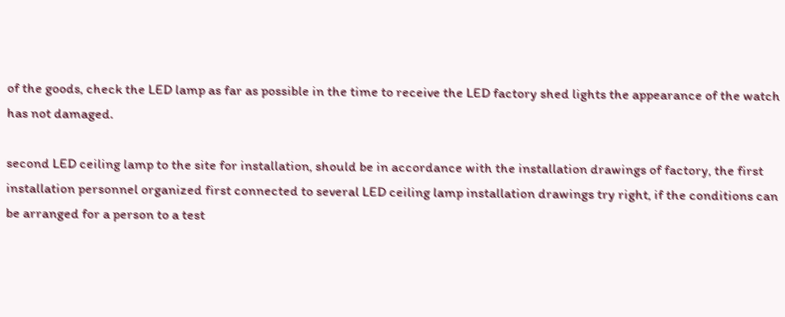of the goods, check the LED lamp as far as possible in the time to receive the LED factory shed lights the appearance of the watch has not damaged.

second LED ceiling lamp to the site for installation, should be in accordance with the installation drawings of factory, the first installation personnel organized first connected to several LED ceiling lamp installation drawings try right, if the conditions can be arranged for a person to a test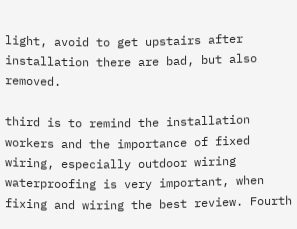light, avoid to get upstairs after installation there are bad, but also removed.

third is to remind the installation workers and the importance of fixed wiring, especially outdoor wiring waterproofing is very important, when fixing and wiring the best review. Fourth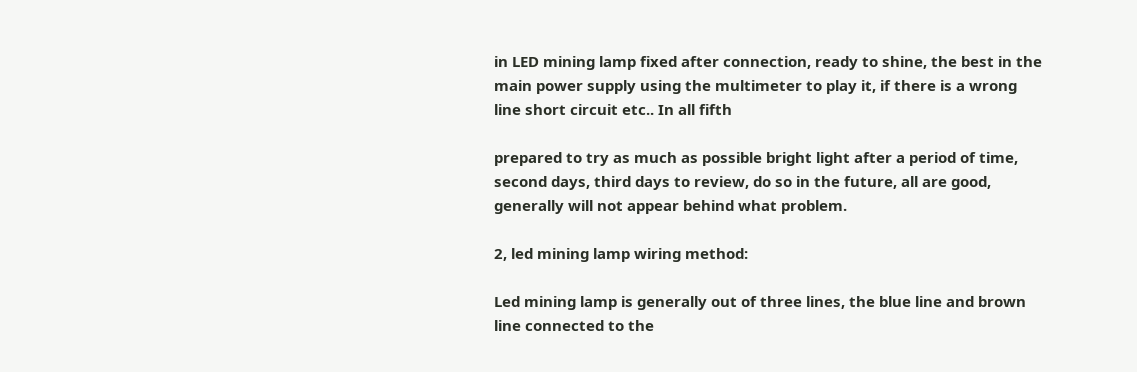in LED mining lamp fixed after connection, ready to shine, the best in the main power supply using the multimeter to play it, if there is a wrong line short circuit etc.. In all fifth

prepared to try as much as possible bright light after a period of time, second days, third days to review, do so in the future, all are good, generally will not appear behind what problem.

2, led mining lamp wiring method:

Led mining lamp is generally out of three lines, the blue line and brown line connected to the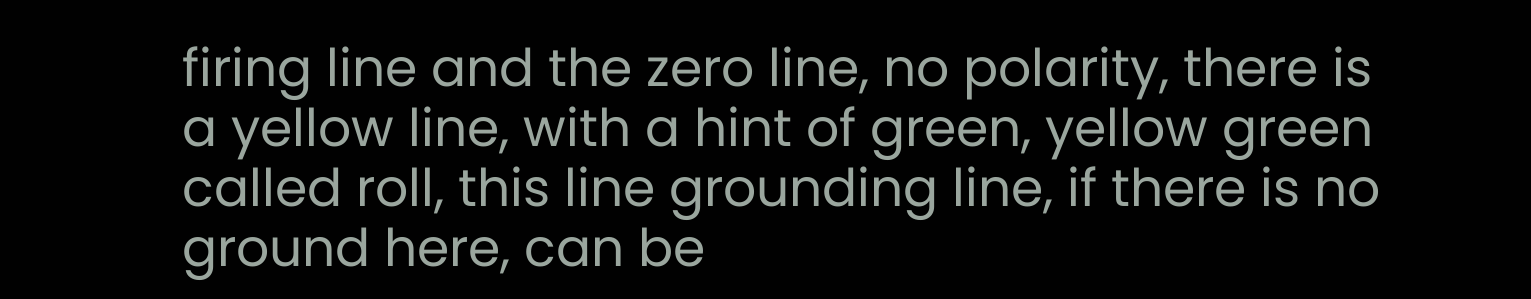firing line and the zero line, no polarity, there is a yellow line, with a hint of green, yellow green called roll, this line grounding line, if there is no ground here, can be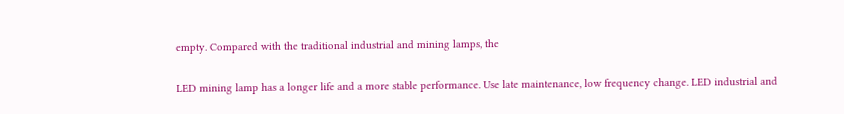empty. Compared with the traditional industrial and mining lamps, the

LED mining lamp has a longer life and a more stable performance. Use late maintenance, low frequency change. LED industrial and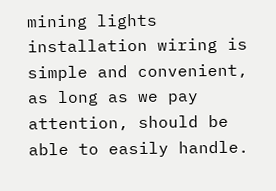mining lights installation wiring is simple and convenient, as long as we pay attention, should be able to easily handle.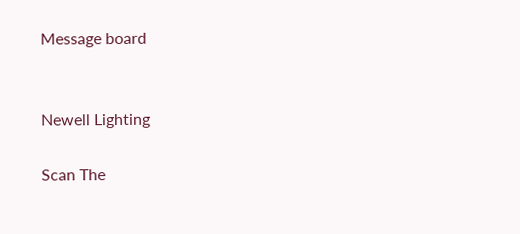Message board


Newell Lighting

Scan The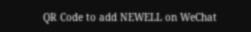QR Code to add NEWELL on WeChat